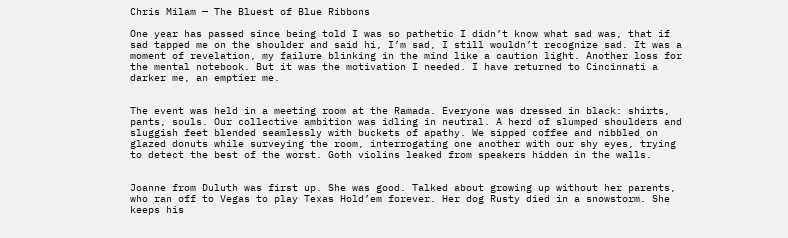Chris Milam — The Bluest of Blue Ribbons

One year has passed since being told I was so pathetic I didn’t know what sad was, that if sad tapped me on the shoulder and said hi, I’m sad, I still wouldn’t recognize sad. It was a moment of revelation, my failure blinking in the mind like a caution light. Another loss for the mental notebook. But it was the motivation I needed. I have returned to Cincinnati a darker me, an emptier me.


The event was held in a meeting room at the Ramada. Everyone was dressed in black: shirts, pants, souls. Our collective ambition was idling in neutral. A herd of slumped shoulders and sluggish feet blended seamlessly with buckets of apathy. We sipped coffee and nibbled on glazed donuts while surveying the room, interrogating one another with our shy eyes, trying to detect the best of the worst. Goth violins leaked from speakers hidden in the walls.


Joanne from Duluth was first up. She was good. Talked about growing up without her parents, who ran off to Vegas to play Texas Hold’em forever. Her dog Rusty died in a snowstorm. She keeps his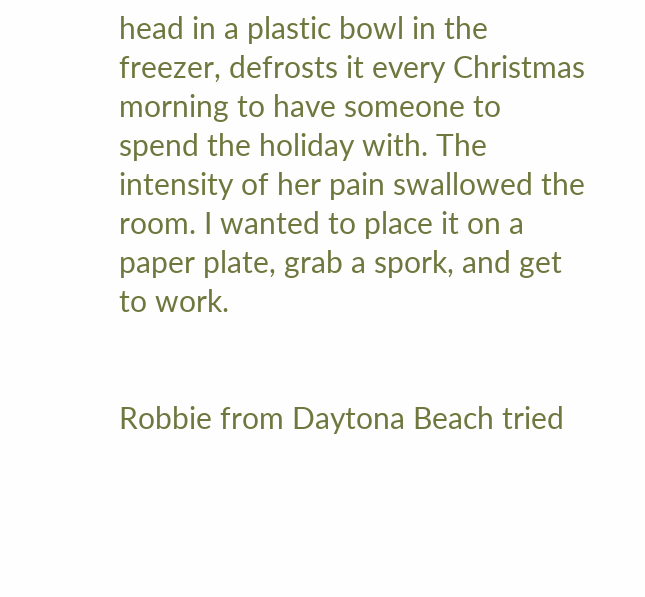head in a plastic bowl in the freezer, defrosts it every Christmas morning to have someone to spend the holiday with. The intensity of her pain swallowed the room. I wanted to place it on a paper plate, grab a spork, and get to work.


Robbie from Daytona Beach tried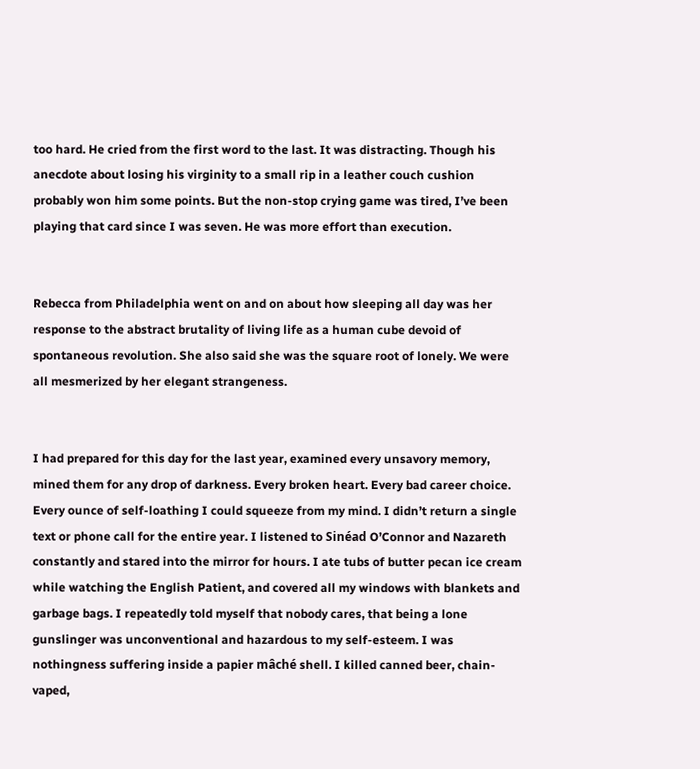too hard. He cried from the first word to the last. It was distracting. Though his anecdote about losing his virginity to a small rip in a leather couch cushion probably won him some points. But the non-stop crying game was tired, I’ve been playing that card since I was seven. He was more effort than execution.


Rebecca from Philadelphia went on and on about how sleeping all day was her response to the abstract brutality of living life as a human cube devoid of spontaneous revolution. She also said she was the square root of lonely. We were all mesmerized by her elegant strangeness.


I had prepared for this day for the last year, examined every unsavory memory, mined them for any drop of darkness. Every broken heart. Every bad career choice. Every ounce of self-loathing I could squeeze from my mind. I didn’t return a single text or phone call for the entire year. I listened to Sinéad O’Connor and Nazareth constantly and stared into the mirror for hours. I ate tubs of butter pecan ice cream while watching the English Patient, and covered all my windows with blankets and garbage bags. I repeatedly told myself that nobody cares, that being a lone gunslinger was unconventional and hazardous to my self-esteem. I was nothingness suffering inside a papier mâché shell. I killed canned beer, chain-vaped,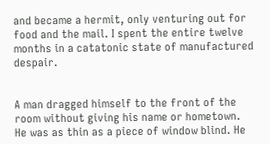and became a hermit, only venturing out for food and the mail. I spent the entire twelve months in a catatonic state of manufactured despair.


A man dragged himself to the front of the room without giving his name or hometown. He was as thin as a piece of window blind. He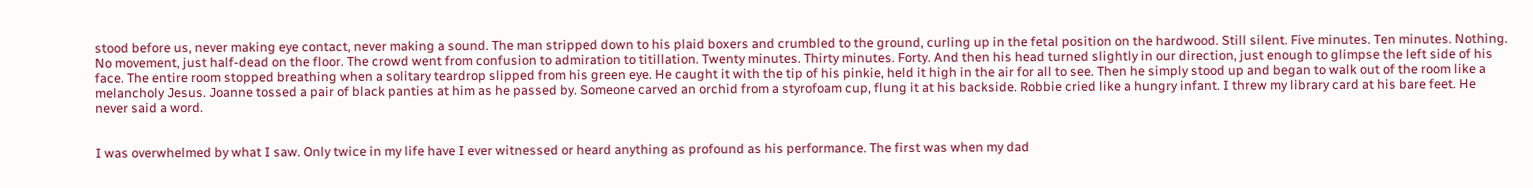stood before us, never making eye contact, never making a sound. The man stripped down to his plaid boxers and crumbled to the ground, curling up in the fetal position on the hardwood. Still silent. Five minutes. Ten minutes. Nothing. No movement, just half-dead on the floor. The crowd went from confusion to admiration to titillation. Twenty minutes. Thirty minutes. Forty. And then his head turned slightly in our direction, just enough to glimpse the left side of his face. The entire room stopped breathing when a solitary teardrop slipped from his green eye. He caught it with the tip of his pinkie, held it high in the air for all to see. Then he simply stood up and began to walk out of the room like a melancholy Jesus. Joanne tossed a pair of black panties at him as he passed by. Someone carved an orchid from a styrofoam cup, flung it at his backside. Robbie cried like a hungry infant. I threw my library card at his bare feet. He never said a word.


I was overwhelmed by what I saw. Only twice in my life have I ever witnessed or heard anything as profound as his performance. The first was when my dad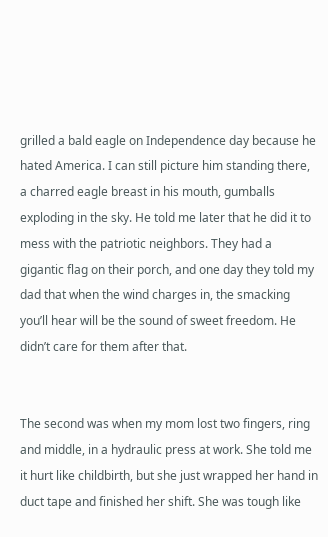grilled a bald eagle on Independence day because he hated America. I can still picture him standing there, a charred eagle breast in his mouth, gumballs exploding in the sky. He told me later that he did it to mess with the patriotic neighbors. They had a gigantic flag on their porch, and one day they told my dad that when the wind charges in, the smacking you’ll hear will be the sound of sweet freedom. He didn’t care for them after that.


The second was when my mom lost two fingers, ring and middle, in a hydraulic press at work. She told me it hurt like childbirth, but she just wrapped her hand in duct tape and finished her shift. She was tough like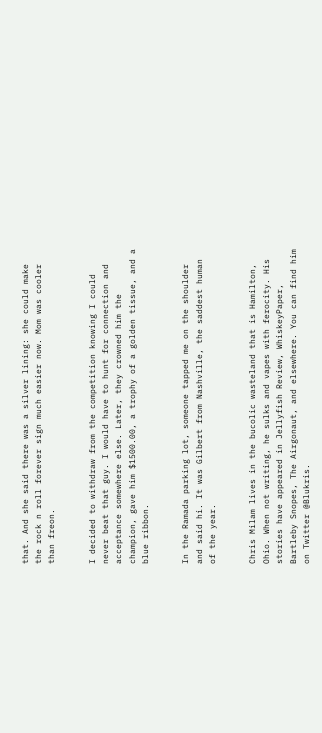that. And she said there was a silver lining: she could make the rock n roll forever sign much easier now. Mom was cooler than freon.


I decided to withdraw from the competition knowing I could never beat that guy. I would have to hunt for connection and acceptance somewhere else. Later, they crowned him the champion, gave him $1500.00, a trophy of a golden tissue, and a blue ribbon.


In the Ramada parking lot, someone tapped me on the shoulder and said hi. It was Gilbert from Nashville, the saddest human of the year.


Chris Milam lives in the bucolic wasteland that is Hamilton, Ohio. When not writing, he sulks and vapes with ferocity. His stories have appeared in Jellyfish Review, WhiskeyPaper, Bartleby Snopes, The Airgonaut, and elsewhere. You can find him on Twitter @Blukris.